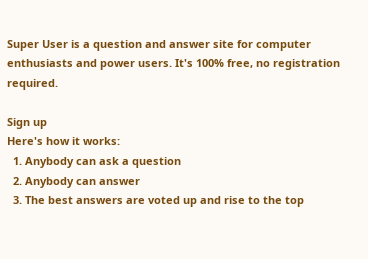Super User is a question and answer site for computer enthusiasts and power users. It's 100% free, no registration required.

Sign up
Here's how it works:
  1. Anybody can ask a question
  2. Anybody can answer
  3. The best answers are voted up and rise to the top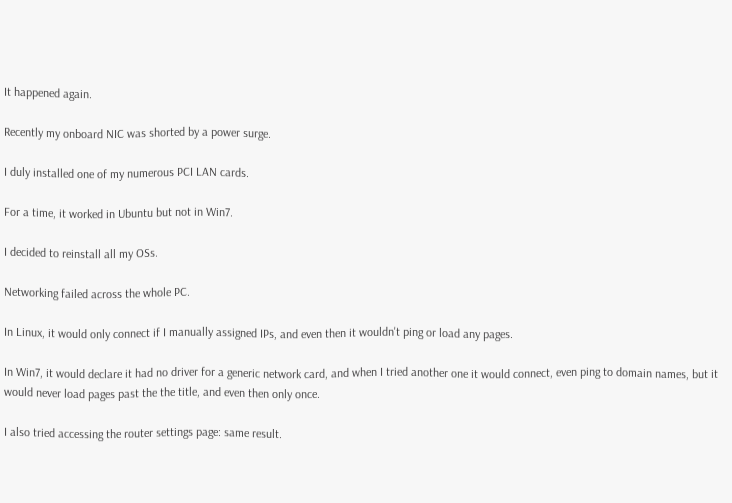It happened again.

Recently my onboard NIC was shorted by a power surge.

I duly installed one of my numerous PCI LAN cards.

For a time, it worked in Ubuntu but not in Win7.

I decided to reinstall all my OSs.

Networking failed across the whole PC.

In Linux, it would only connect if I manually assigned IPs, and even then it wouldn't ping or load any pages.

In Win7, it would declare it had no driver for a generic network card, and when I tried another one it would connect, even ping to domain names, but it would never load pages past the the title, and even then only once.

I also tried accessing the router settings page: same result.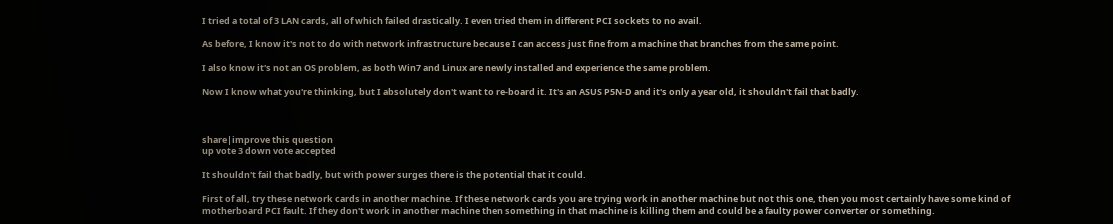I tried a total of 3 LAN cards, all of which failed drastically. I even tried them in different PCI sockets to no avail.

As before, I know it's not to do with network infrastructure because I can access just fine from a machine that branches from the same point.

I also know it's not an OS problem, as both Win7 and Linux are newly installed and experience the same problem.

Now I know what you're thinking, but I absolutely don't want to re-board it. It's an ASUS P5N-D and it's only a year old, it shouldn't fail that badly.



share|improve this question
up vote 3 down vote accepted

It shouldn't fail that badly, but with power surges there is the potential that it could.

First of all, try these network cards in another machine. If these network cards you are trying work in another machine but not this one, then you most certainly have some kind of motherboard PCI fault. If they don't work in another machine then something in that machine is killing them and could be a faulty power converter or something.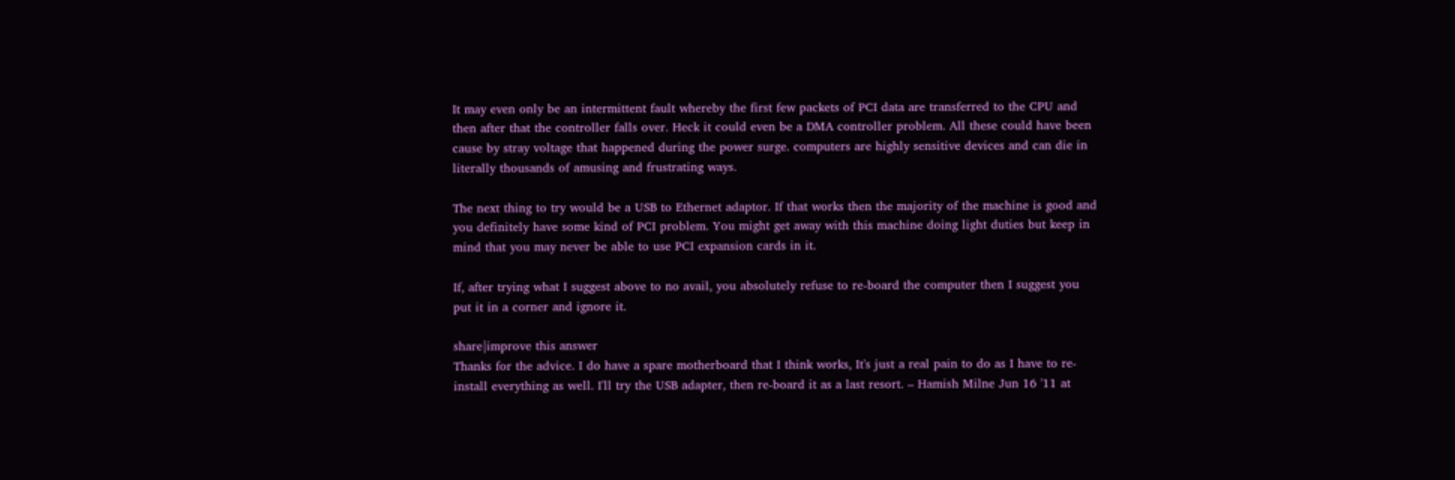It may even only be an intermittent fault whereby the first few packets of PCI data are transferred to the CPU and then after that the controller falls over. Heck it could even be a DMA controller problem. All these could have been cause by stray voltage that happened during the power surge. computers are highly sensitive devices and can die in literally thousands of amusing and frustrating ways.

The next thing to try would be a USB to Ethernet adaptor. If that works then the majority of the machine is good and you definitely have some kind of PCI problem. You might get away with this machine doing light duties but keep in mind that you may never be able to use PCI expansion cards in it.

If, after trying what I suggest above to no avail, you absolutely refuse to re-board the computer then I suggest you put it in a corner and ignore it.

share|improve this answer
Thanks for the advice. I do have a spare motherboard that I think works, It's just a real pain to do as I have to re-install everything as well. I'll try the USB adapter, then re-board it as a last resort. – Hamish Milne Jun 16 '11 at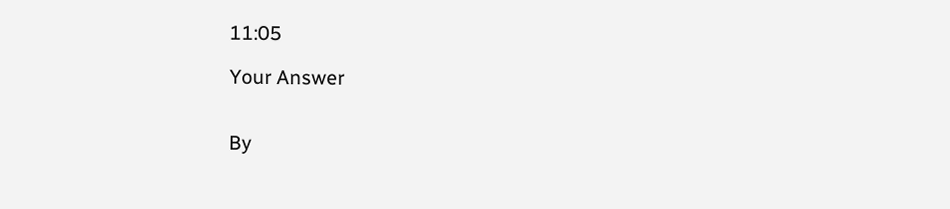11:05

Your Answer


By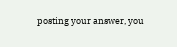posting your answer, you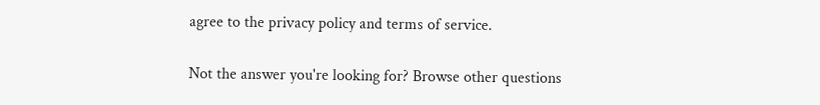agree to the privacy policy and terms of service.

Not the answer you're looking for? Browse other questions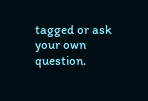tagged or ask your own question.